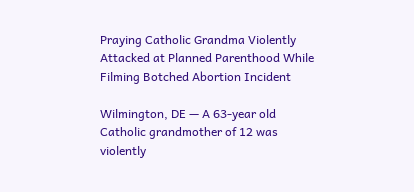Praying Catholic Grandma Violently Attacked at Planned Parenthood While Filming Botched Abortion Incident

Wilmington, DE — A 63-year old Catholic grandmother of 12 was violently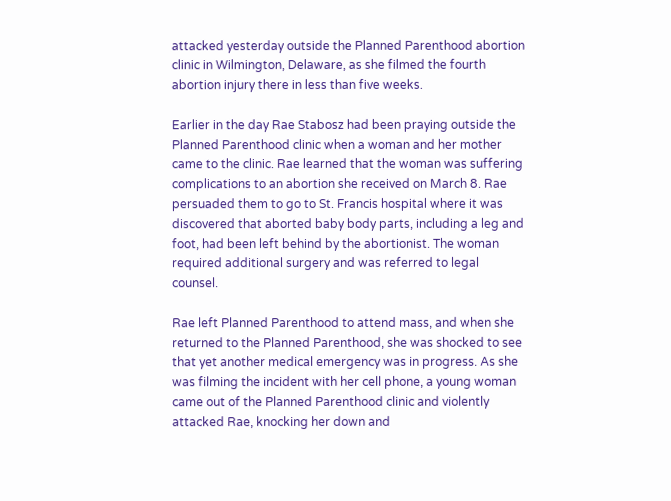attacked yesterday outside the Planned Parenthood abortion clinic in Wilmington, Delaware, as she filmed the fourth abortion injury there in less than five weeks.

Earlier in the day Rae Stabosz had been praying outside the Planned Parenthood clinic when a woman and her mother came to the clinic. Rae learned that the woman was suffering complications to an abortion she received on March 8. Rae persuaded them to go to St. Francis hospital where it was discovered that aborted baby body parts, including a leg and foot, had been left behind by the abortionist. The woman required additional surgery and was referred to legal counsel.

Rae left Planned Parenthood to attend mass, and when she returned to the Planned Parenthood, she was shocked to see that yet another medical emergency was in progress. As she was filming the incident with her cell phone, a young woman came out of the Planned Parenthood clinic and violently attacked Rae, knocking her down and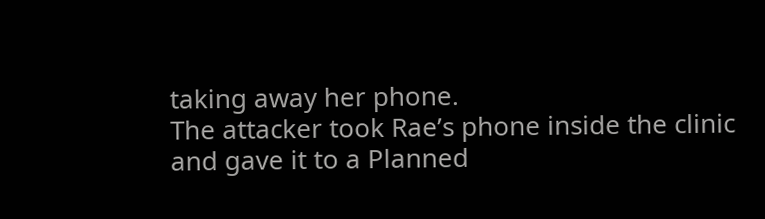taking away her phone.
The attacker took Rae’s phone inside the clinic and gave it to a Planned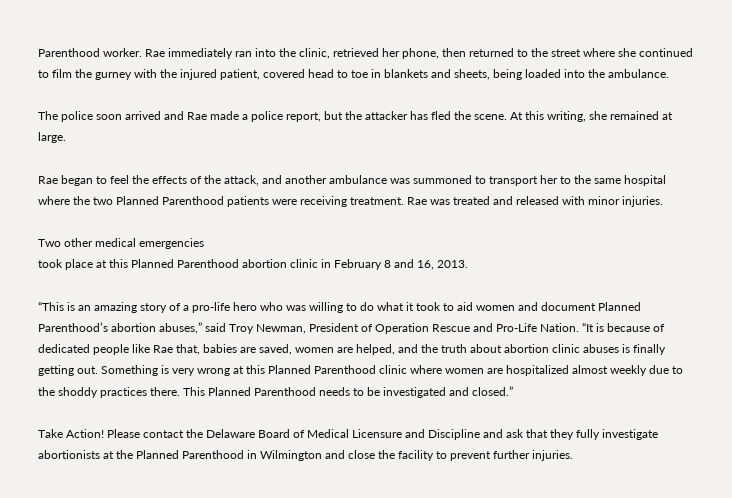Parenthood worker. Rae immediately ran into the clinic, retrieved her phone, then returned to the street where she continued to film the gurney with the injured patient, covered head to toe in blankets and sheets, being loaded into the ambulance.

The police soon arrived and Rae made a police report, but the attacker has fled the scene. At this writing, she remained at large.

Rae began to feel the effects of the attack, and another ambulance was summoned to transport her to the same hospital where the two Planned Parenthood patients were receiving treatment. Rae was treated and released with minor injuries.

Two other medical emergencies
took place at this Planned Parenthood abortion clinic in February 8 and 16, 2013.

“This is an amazing story of a pro-life hero who was willing to do what it took to aid women and document Planned Parenthood’s abortion abuses,” said Troy Newman, President of Operation Rescue and Pro-Life Nation. “It is because of dedicated people like Rae that, babies are saved, women are helped, and the truth about abortion clinic abuses is finally getting out. Something is very wrong at this Planned Parenthood clinic where women are hospitalized almost weekly due to the shoddy practices there. This Planned Parenthood needs to be investigated and closed.”

Take Action! Please contact the Delaware Board of Medical Licensure and Discipline and ask that they fully investigate abortionists at the Planned Parenthood in Wilmington and close the facility to prevent further injuries.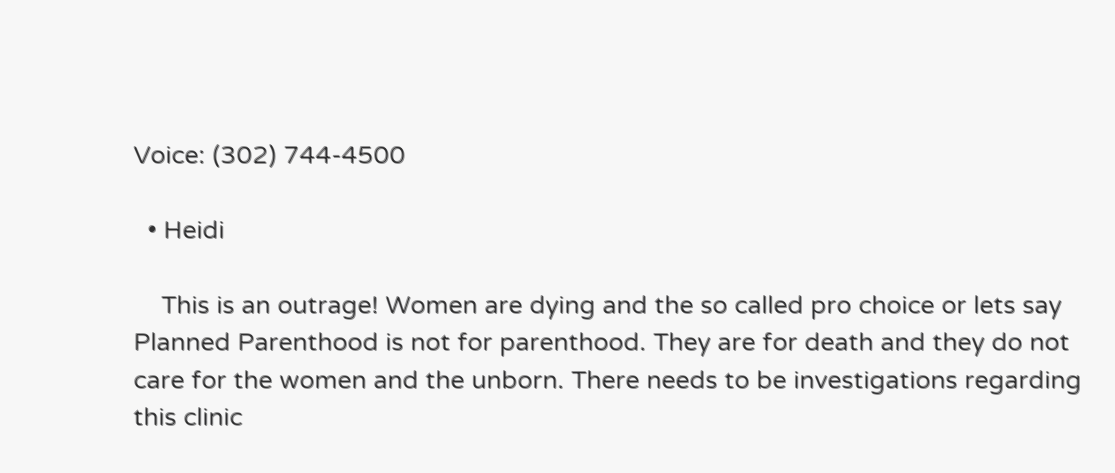Voice: (302) 744-4500

  • Heidi

    This is an outrage! Women are dying and the so called pro choice or lets say Planned Parenthood is not for parenthood. They are for death and they do not care for the women and the unborn. There needs to be investigations regarding this clinic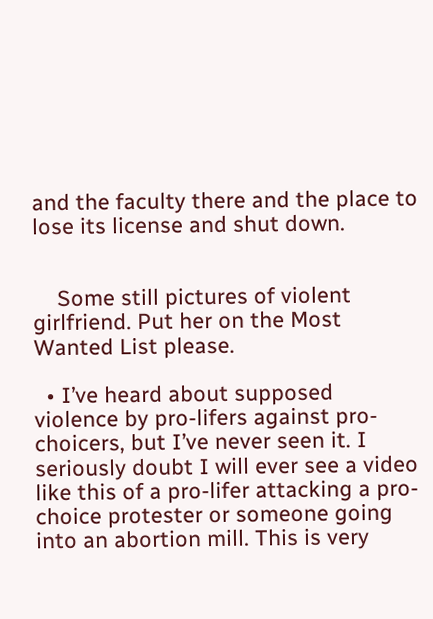and the faculty there and the place to lose its license and shut down.


    Some still pictures of violent girlfriend. Put her on the Most Wanted List please.

  • I’ve heard about supposed violence by pro-lifers against pro-choicers, but I’ve never seen it. I seriously doubt I will ever see a video like this of a pro-lifer attacking a pro-choice protester or someone going into an abortion mill. This is very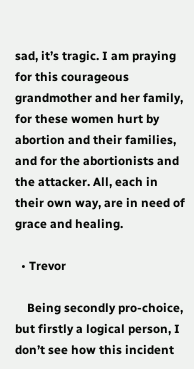sad, it’s tragic. I am praying for this courageous grandmother and her family, for these women hurt by abortion and their families, and for the abortionists and the attacker. All, each in their own way, are in need of grace and healing.

  • Trevor

    Being secondly pro-choice, but firstly a logical person, I don’t see how this incident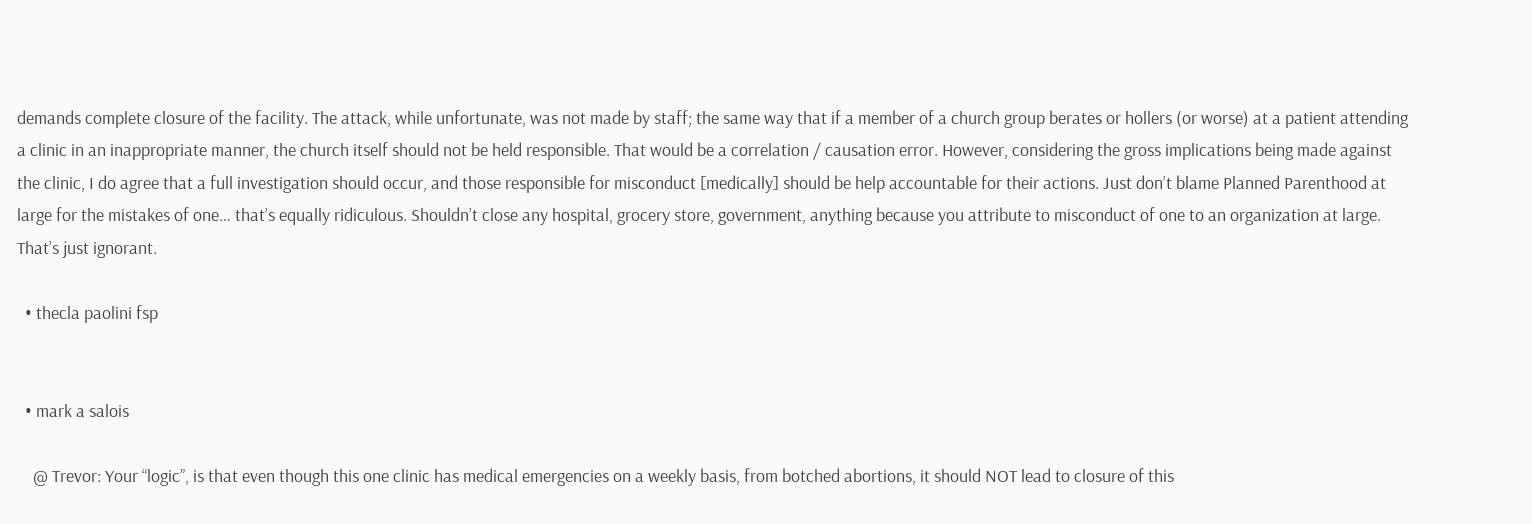demands complete closure of the facility. The attack, while unfortunate, was not made by staff; the same way that if a member of a church group berates or hollers (or worse) at a patient attending a clinic in an inappropriate manner, the church itself should not be held responsible. That would be a correlation / causation error. However, considering the gross implications being made against the clinic, I do agree that a full investigation should occur, and those responsible for misconduct [medically] should be help accountable for their actions. Just don’t blame Planned Parenthood at large for the mistakes of one… that’s equally ridiculous. Shouldn’t close any hospital, grocery store, government, anything because you attribute to misconduct of one to an organization at large. That’s just ignorant.

  • thecla paolini fsp


  • mark a salois

    @ Trevor: Your “logic”, is that even though this one clinic has medical emergencies on a weekly basis, from botched abortions, it should NOT lead to closure of this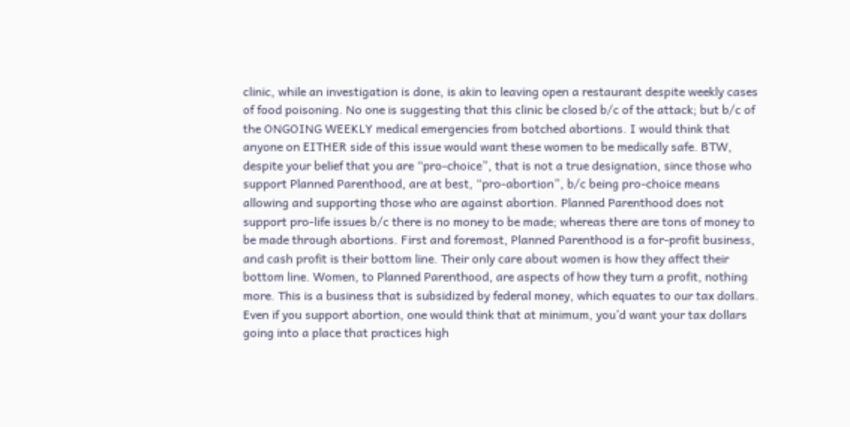clinic, while an investigation is done, is akin to leaving open a restaurant despite weekly cases of food poisoning. No one is suggesting that this clinic be closed b/c of the attack; but b/c of the ONGOING WEEKLY medical emergencies from botched abortions. I would think that anyone on EITHER side of this issue would want these women to be medically safe. BTW, despite your belief that you are “pro-choice”, that is not a true designation, since those who support Planned Parenthood, are at best, “pro-abortion”, b/c being pro-choice means allowing and supporting those who are against abortion. Planned Parenthood does not support pro-life issues b/c there is no money to be made; whereas there are tons of money to be made through abortions. First and foremost, Planned Parenthood is a for-profit business, and cash profit is their bottom line. Their only care about women is how they affect their bottom line. Women, to Planned Parenthood, are aspects of how they turn a profit, nothing more. This is a business that is subsidized by federal money, which equates to our tax dollars. Even if you support abortion, one would think that at minimum, you’d want your tax dollars going into a place that practices high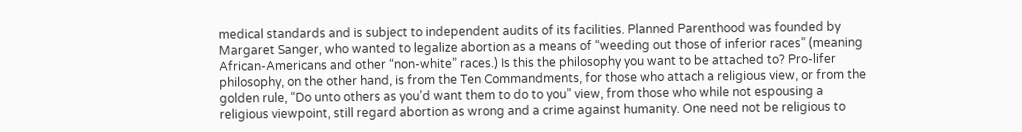medical standards and is subject to independent audits of its facilities. Planned Parenthood was founded by Margaret Sanger, who wanted to legalize abortion as a means of “weeding out those of inferior races” (meaning African-Americans and other “non-white” races.) Is this the philosophy you want to be attached to? Pro-lifer philosophy, on the other hand, is from the Ten Commandments, for those who attach a religious view, or from the golden rule, “Do unto others as you’d want them to do to you” view, from those who while not espousing a religious viewpoint, still regard abortion as wrong and a crime against humanity. One need not be religious to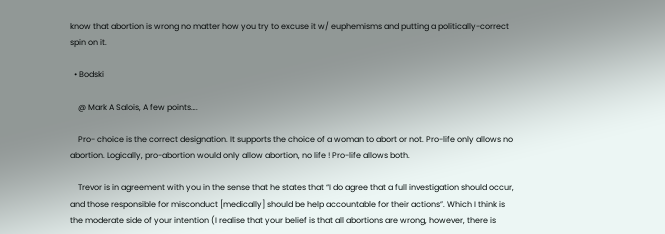know that abortion is wrong no matter how you try to excuse it w/ euphemisms and putting a politically-correct spin on it.

  • Bodski

    @ Mark A Salois, A few points….

    Pro- choice is the correct designation. It supports the choice of a woman to abort or not. Pro-life only allows no abortion. Logically, pro-abortion would only allow abortion, no life ! Pro-life allows both.

    Trevor is in agreement with you in the sense that he states that “I do agree that a full investigation should occur, and those responsible for misconduct [medically] should be help accountable for their actions”. Which I think is the moderate side of your intention (I realise that your belief is that all abortions are wrong, however, there is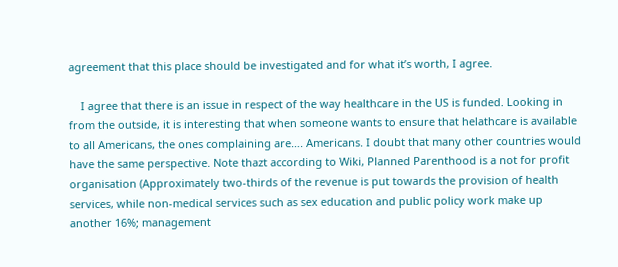agreement that this place should be investigated and for what it’s worth, I agree.

    I agree that there is an issue in respect of the way healthcare in the US is funded. Looking in from the outside, it is interesting that when someone wants to ensure that helathcare is available to all Americans, the ones complaining are…. Americans. I doubt that many other countries would have the same perspective. Note thazt according to Wiki, Planned Parenthood is a not for profit organisation (Approximately two-thirds of the revenue is put towards the provision of health services, while non-medical services such as sex education and public policy work make up another 16%; management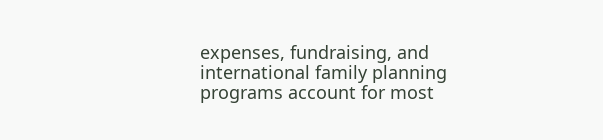expenses, fundraising, and international family planning programs account for most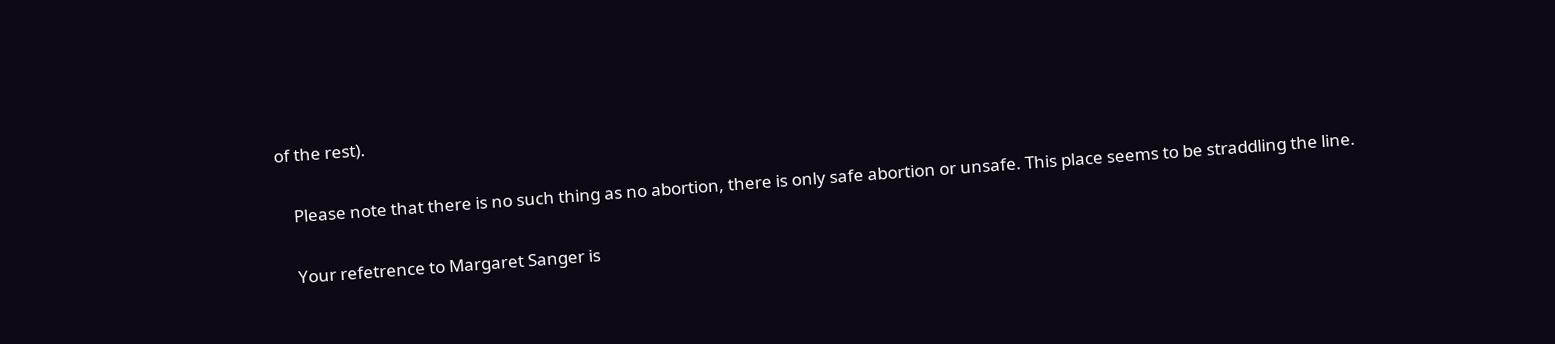of the rest).

    Please note that there is no such thing as no abortion, there is only safe abortion or unsafe. This place seems to be straddling the line.

    Your refetrence to Margaret Sanger is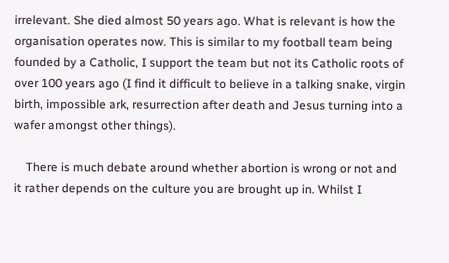irrelevant. She died almost 50 years ago. What is relevant is how the organisation operates now. This is similar to my football team being founded by a Catholic, I support the team but not its Catholic roots of over 100 years ago (I find it difficult to believe in a talking snake, virgin birth, impossible ark, resurrection after death and Jesus turning into a wafer amongst other things).

    There is much debate around whether abortion is wrong or not and it rather depends on the culture you are brought up in. Whilst I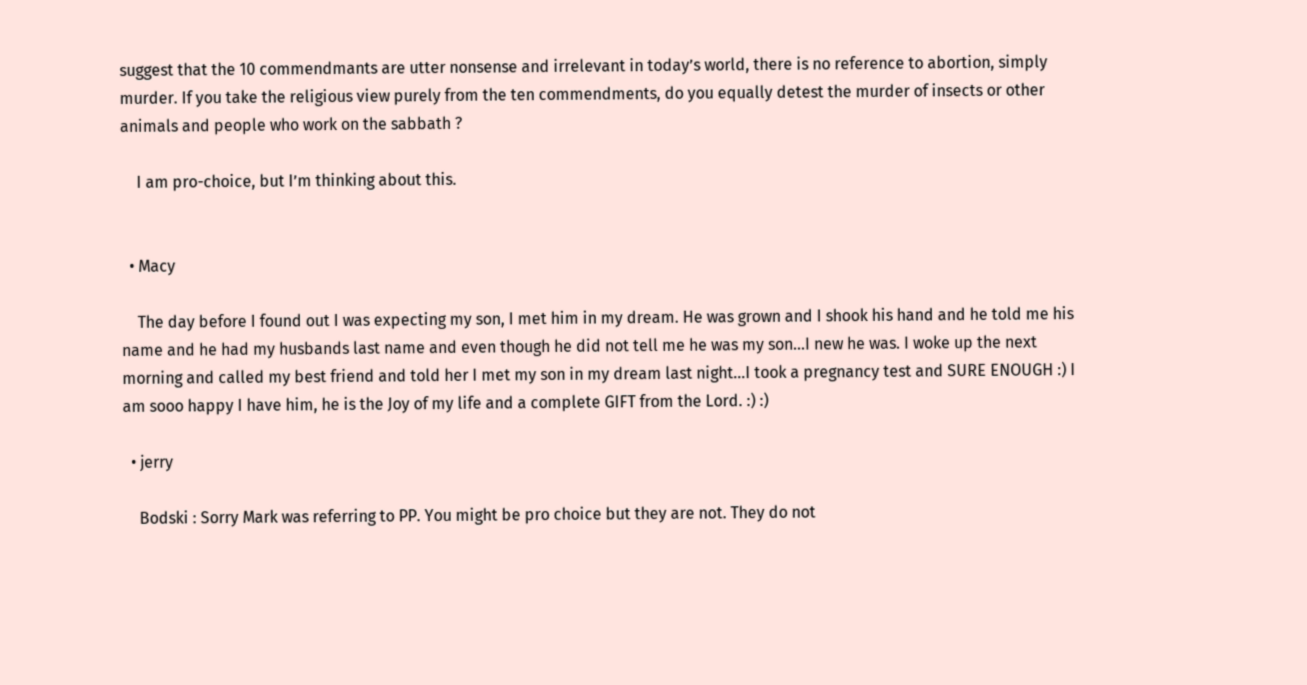suggest that the 10 commendmants are utter nonsense and irrelevant in today’s world, there is no reference to abortion, simply murder. If you take the religious view purely from the ten commendments, do you equally detest the murder of insects or other animals and people who work on the sabbath ?

    I am pro-choice, but I’m thinking about this.


  • Macy

    The day before I found out I was expecting my son, I met him in my dream. He was grown and I shook his hand and he told me his name and he had my husbands last name and even though he did not tell me he was my son…I new he was. I woke up the next morning and called my best friend and told her I met my son in my dream last night…I took a pregnancy test and SURE ENOUGH :) I am sooo happy I have him, he is the Joy of my life and a complete GIFT from the Lord. :) :)

  • jerry

    Bodski : Sorry Mark was referring to PP. You might be pro choice but they are not. They do not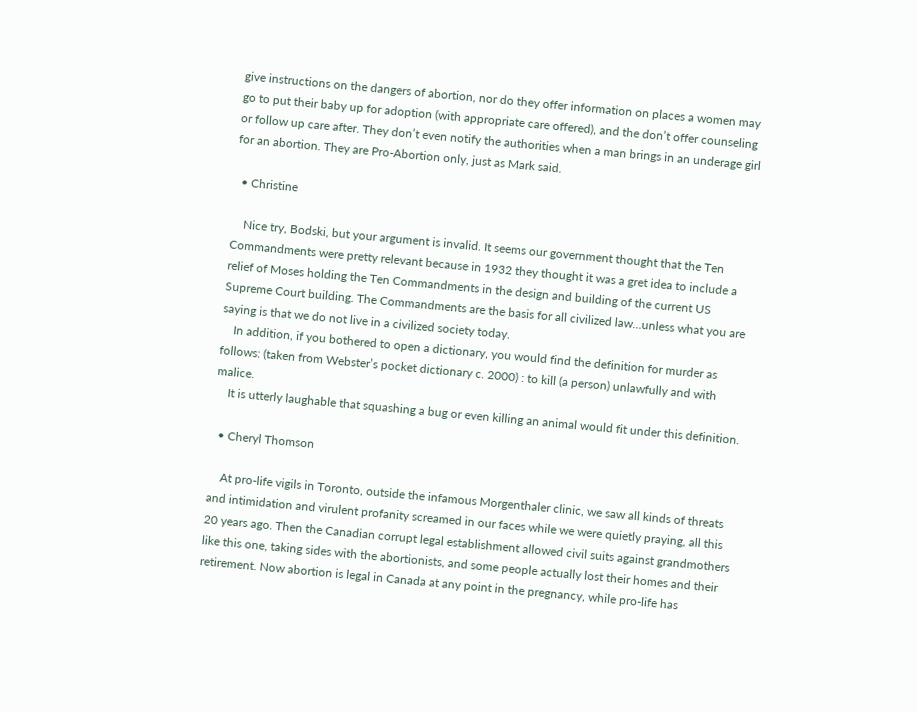give instructions on the dangers of abortion, nor do they offer information on places a women may go to put their baby up for adoption (with appropriate care offered), and the don’t offer counseling or follow up care after. They don’t even notify the authorities when a man brings in an underage girl for an abortion. They are Pro-Abortion only, just as Mark said.

  • Christine

    Nice try, Bodski, but your argument is invalid. It seems our government thought that the Ten Commandments were pretty relevant because in 1932 they thought it was a gret idea to include a relief of Moses holding the Ten Commandments in the design and building of the current US Supreme Court building. The Commandments are the basis for all civilized law…unless what you are saying is that we do not live in a civilized society today.
    In addition, if you bothered to open a dictionary, you would find the definition for murder as follows: (taken from Webster’s pocket dictionary c. 2000) : to kill (a person) unlawfully and with malice.
    It is utterly laughable that squashing a bug or even killing an animal would fit under this definition.

  • Cheryl Thomson

    At pro-life vigils in Toronto, outside the infamous Morgenthaler clinic, we saw all kinds of threats and intimidation and virulent profanity screamed in our faces while we were quietly praying, all this 20 years ago. Then the Canadian corrupt legal establishment allowed civil suits against grandmothers like this one, taking sides with the abortionists, and some people actually lost their homes and their retirement. Now abortion is legal in Canada at any point in the pregnancy, while pro-life has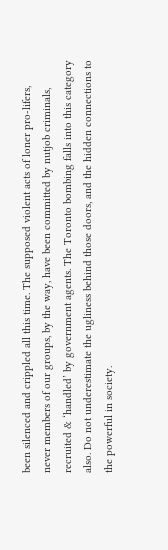been silenced and crippled all this time. The supposed violent acts of loner pro-lifers, never members of our groups, by the way, have been committed by nutjob criminals, recruited & ‘handled’ by government agents. The Toronto bombing falls into this category also. Do not underestimate the ugliness behind those doors, and the hidden connections to the powerful in society.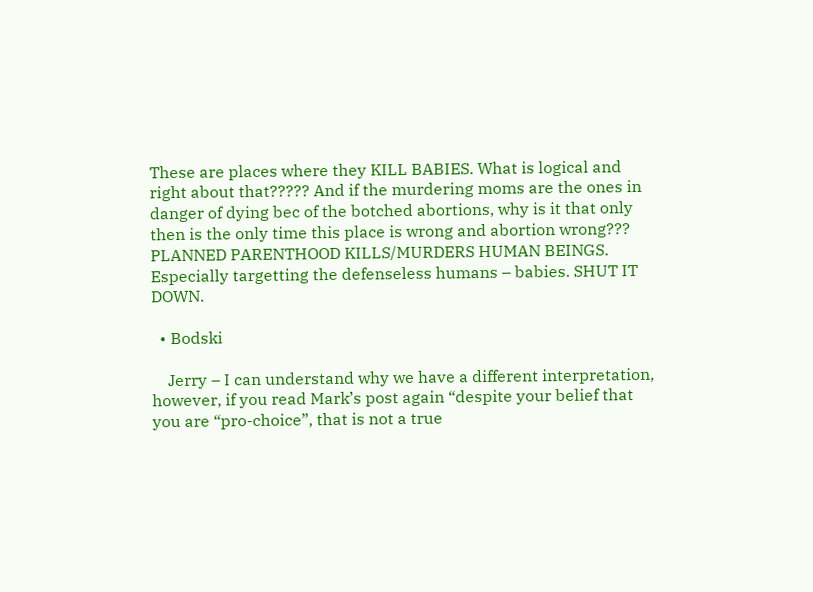These are places where they KILL BABIES. What is logical and right about that????? And if the murdering moms are the ones in danger of dying bec of the botched abortions, why is it that only then is the only time this place is wrong and abortion wrong??? PLANNED PARENTHOOD KILLS/MURDERS HUMAN BEINGS. Especially targetting the defenseless humans – babies. SHUT IT DOWN.

  • Bodski

    Jerry – I can understand why we have a different interpretation, however, if you read Mark’s post again “despite your belief that you are “pro-choice”, that is not a true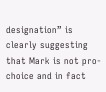designation” is clearly suggesting that Mark is not pro-choice and in fact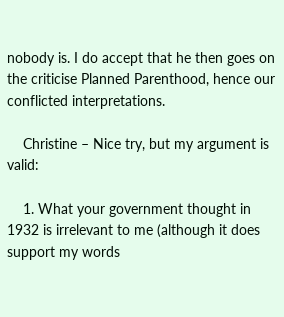nobody is. I do accept that he then goes on the criticise Planned Parenthood, hence our conflicted interpretations.

    Christine – Nice try, but my argument is valid:

    1. What your government thought in 1932 is irrelevant to me (although it does support my words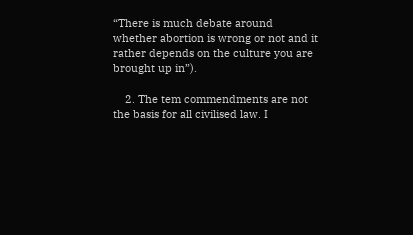“There is much debate around whether abortion is wrong or not and it rather depends on the culture you are brought up in”).

    2. The tem commendments are not the basis for all civilised law. I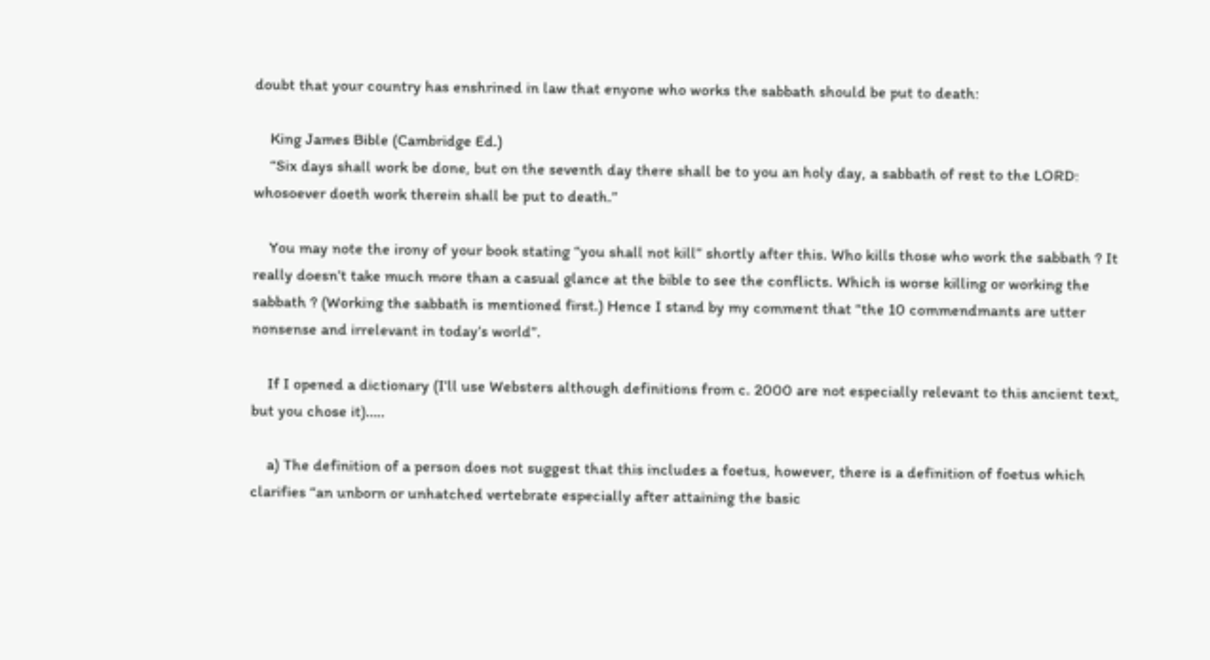doubt that your country has enshrined in law that enyone who works the sabbath should be put to death:

    King James Bible (Cambridge Ed.)
    “Six days shall work be done, but on the seventh day there shall be to you an holy day, a sabbath of rest to the LORD: whosoever doeth work therein shall be put to death.”

    You may note the irony of your book stating “you shall not kill” shortly after this. Who kills those who work the sabbath ? It really doesn’t take much more than a casual glance at the bible to see the conflicts. Which is worse killing or working the sabbath ? (Working the sabbath is mentioned first.) Hence I stand by my comment that “the 10 commendmants are utter nonsense and irrelevant in today’s world”.

    If I opened a dictionary (I’ll use Websters although definitions from c. 2000 are not especially relevant to this ancient text, but you chose it)…..

    a) The definition of a person does not suggest that this includes a foetus, however, there is a definition of foetus which clarifies “an unborn or unhatched vertebrate especially after attaining the basic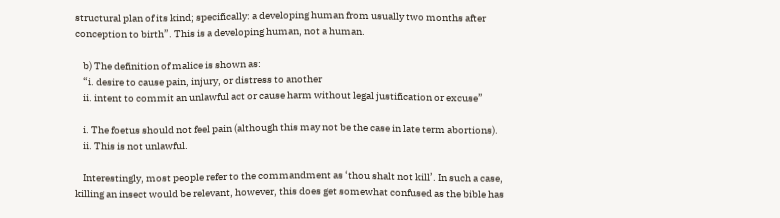structural plan of its kind; specifically: a developing human from usually two months after conception to birth”. This is a developing human, not a human.

    b) The definition of malice is shown as:
    “i. desire to cause pain, injury, or distress to another
    ii. intent to commit an unlawful act or cause harm without legal justification or excuse”

    i. The foetus should not feel pain (although this may not be the case in late term abortions).
    ii. This is not unlawful.

    Interestingly, most people refer to the commandment as ‘thou shalt not kill’. In such a case, killing an insect would be relevant, however, this does get somewhat confused as the bible has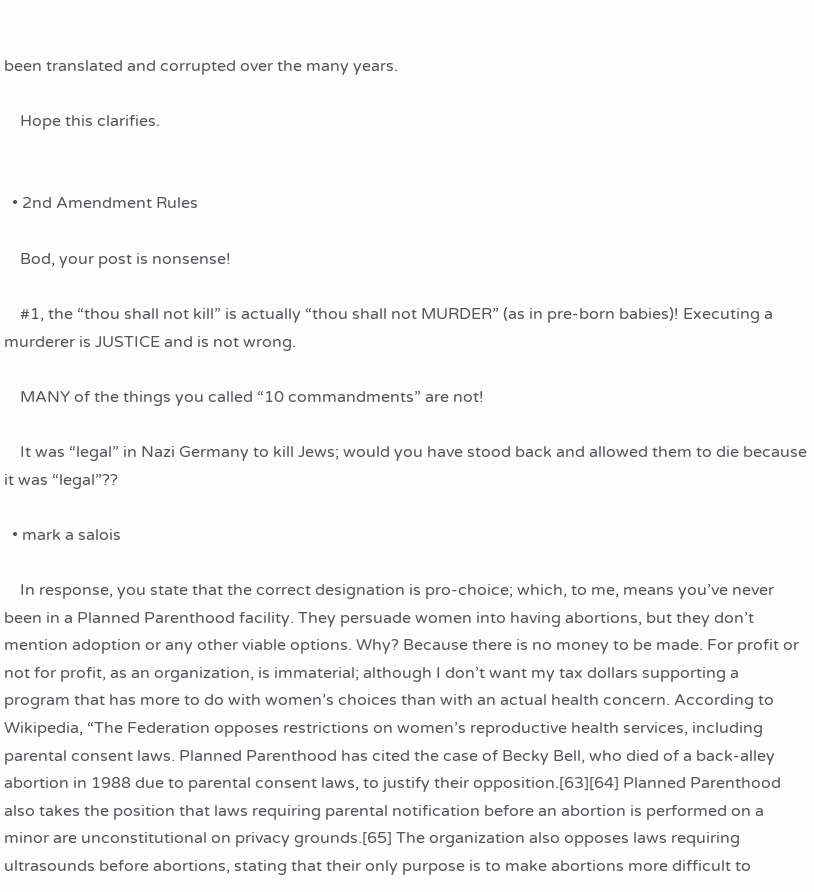been translated and corrupted over the many years.

    Hope this clarifies.


  • 2nd Amendment Rules

    Bod, your post is nonsense!

    #1, the “thou shall not kill” is actually “thou shall not MURDER” (as in pre-born babies)! Executing a murderer is JUSTICE and is not wrong.

    MANY of the things you called “10 commandments” are not!

    It was “legal” in Nazi Germany to kill Jews; would you have stood back and allowed them to die because it was “legal”??

  • mark a salois

    In response, you state that the correct designation is pro-choice; which, to me, means you’ve never been in a Planned Parenthood facility. They persuade women into having abortions, but they don’t mention adoption or any other viable options. Why? Because there is no money to be made. For profit or not for profit, as an organization, is immaterial; although I don’t want my tax dollars supporting a program that has more to do with women’s choices than with an actual health concern. According to Wikipedia, “The Federation opposes restrictions on women’s reproductive health services, including parental consent laws. Planned Parenthood has cited the case of Becky Bell, who died of a back-alley abortion in 1988 due to parental consent laws, to justify their opposition.[63][64] Planned Parenthood also takes the position that laws requiring parental notification before an abortion is performed on a minor are unconstitutional on privacy grounds.[65] The organization also opposes laws requiring ultrasounds before abortions, stating that their only purpose is to make abortions more difficult to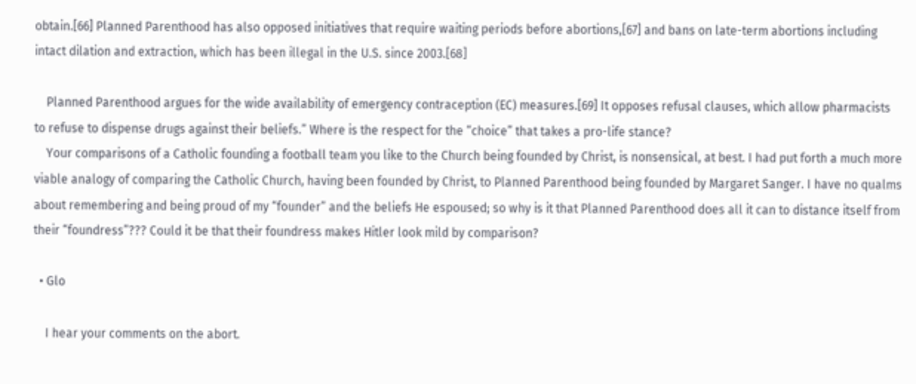obtain.[66] Planned Parenthood has also opposed initiatives that require waiting periods before abortions,[67] and bans on late-term abortions including intact dilation and extraction, which has been illegal in the U.S. since 2003.[68]

    Planned Parenthood argues for the wide availability of emergency contraception (EC) measures.[69] It opposes refusal clauses, which allow pharmacists to refuse to dispense drugs against their beliefs.” Where is the respect for the “choice” that takes a pro-life stance?
    Your comparisons of a Catholic founding a football team you like to the Church being founded by Christ, is nonsensical, at best. I had put forth a much more viable analogy of comparing the Catholic Church, having been founded by Christ, to Planned Parenthood being founded by Margaret Sanger. I have no qualms about remembering and being proud of my “founder” and the beliefs He espoused; so why is it that Planned Parenthood does all it can to distance itself from their “foundress”??? Could it be that their foundress makes Hitler look mild by comparison?

  • Glo

    I hear your comments on the abort.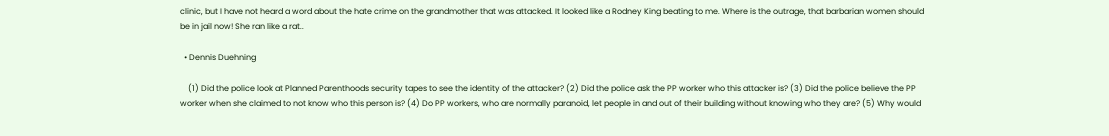clinic, but I have not heard a word about the hate crime on the grandmother that was attacked. It looked like a Rodney King beating to me. Where is the outrage, that barbarian women should be in jail now! She ran like a rat..

  • Dennis Duehning

    (1) Did the police look at Planned Parenthoods security tapes to see the identity of the attacker? (2) Did the police ask the PP worker who this attacker is? (3) Did the police believe the PP worker when she claimed to not know who this person is? (4) Do PP workers, who are normally paranoid, let people in and out of their building without knowing who they are? (5) Why would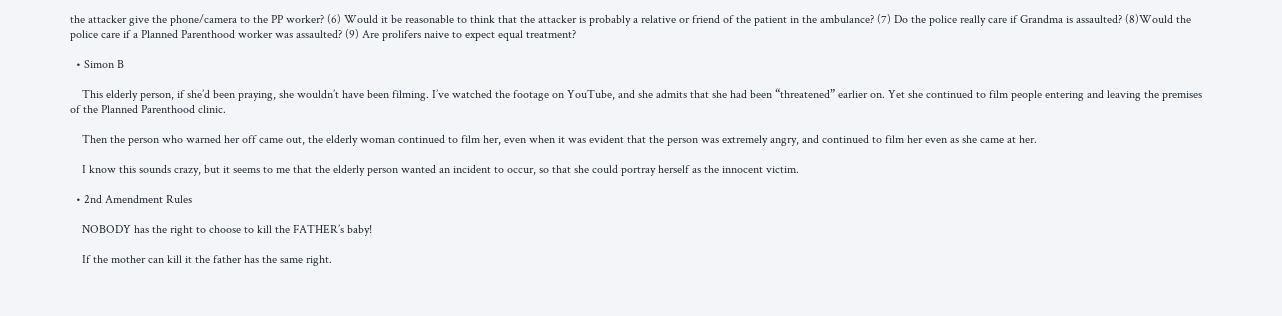the attacker give the phone/camera to the PP worker? (6) Would it be reasonable to think that the attacker is probably a relative or friend of the patient in the ambulance? (7) Do the police really care if Grandma is assaulted? (8)Would the police care if a Planned Parenthood worker was assaulted? (9) Are prolifers naive to expect equal treatment?

  • Simon B

    This elderly person, if she’d been praying, she wouldn’t have been filming. I’ve watched the footage on YouTube, and she admits that she had been “threatened” earlier on. Yet she continued to film people entering and leaving the premises of the Planned Parenthood clinic.

    Then the person who warned her off came out, the elderly woman continued to film her, even when it was evident that the person was extremely angry, and continued to film her even as she came at her.

    I know this sounds crazy, but it seems to me that the elderly person wanted an incident to occur, so that she could portray herself as the innocent victim.

  • 2nd Amendment Rules

    NOBODY has the right to choose to kill the FATHER’s baby!

    If the mother can kill it the father has the same right.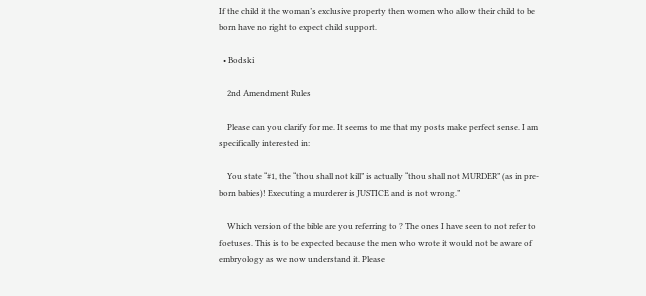If the child it the woman’s exclusive property then women who allow their child to be born have no right to expect child support.

  • Bodski

    2nd Amendment Rules

    Please can you clarify for me. It seems to me that my posts make perfect sense. I am specifically interested in:

    You state “#1, the “thou shall not kill” is actually “thou shall not MURDER” (as in pre-born babies)! Executing a murderer is JUSTICE and is not wrong.”

    Which version of the bible are you referring to ? The ones I have seen to not refer to foetuses. This is to be expected because the men who wrote it would not be aware of embryology as we now understand it. Please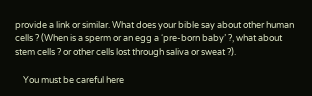provide a link or similar. What does your bible say about other human cells ? (When is a sperm or an egg a ‘pre-born baby’ ?, what about stem cells ? or other cells lost through saliva or sweat ?).

    You must be careful here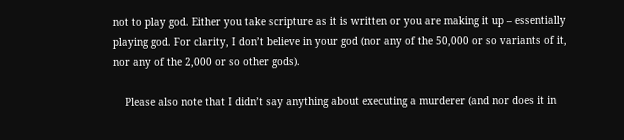not to play god. Either you take scripture as it is written or you are making it up – essentially playing god. For clarity, I don’t believe in your god (nor any of the 50,000 or so variants of it, nor any of the 2,000 or so other gods).

    Please also note that I didn’t say anything about executing a murderer (and nor does it in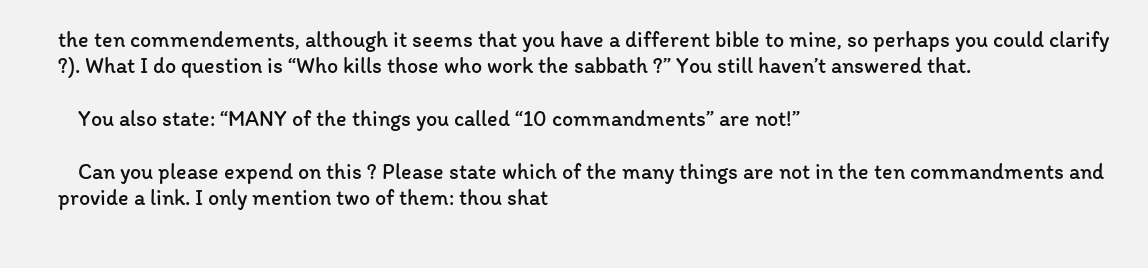the ten commendements, although it seems that you have a different bible to mine, so perhaps you could clarify ?). What I do question is “Who kills those who work the sabbath ?” You still haven’t answered that.

    You also state: “MANY of the things you called “10 commandments” are not!”

    Can you please expend on this ? Please state which of the many things are not in the ten commandments and provide a link. I only mention two of them: thou shat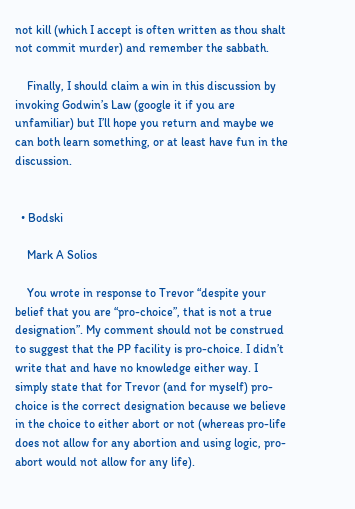not kill (which I accept is often written as thou shalt not commit murder) and remember the sabbath.

    Finally, I should claim a win in this discussion by invoking Godwin’s Law (google it if you are unfamiliar) but I’ll hope you return and maybe we can both learn something, or at least have fun in the discussion.


  • Bodski

    Mark A Solios

    You wrote in response to Trevor “despite your belief that you are “pro-choice”, that is not a true designation”. My comment should not be construed to suggest that the PP facility is pro-choice. I didn’t write that and have no knowledge either way. I simply state that for Trevor (and for myself) pro-choice is the correct designation because we believe in the choice to either abort or not (whereas pro-life does not allow for any abortion and using logic, pro-abort would not allow for any life).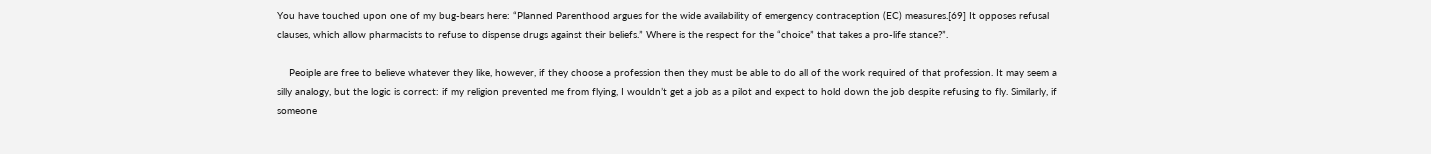You have touched upon one of my bug-bears here: “Planned Parenthood argues for the wide availability of emergency contraception (EC) measures.[69] It opposes refusal clauses, which allow pharmacists to refuse to dispense drugs against their beliefs.” Where is the respect for the “choice” that takes a pro-life stance?”.

    Peoiple are free to believe whatever they like, however, if they choose a profession then they must be able to do all of the work required of that profession. It may seem a silly analogy, but the logic is correct: if my religion prevented me from flying, I wouldn’t get a job as a pilot and expect to hold down the job despite refusing to fly. Similarly, if someone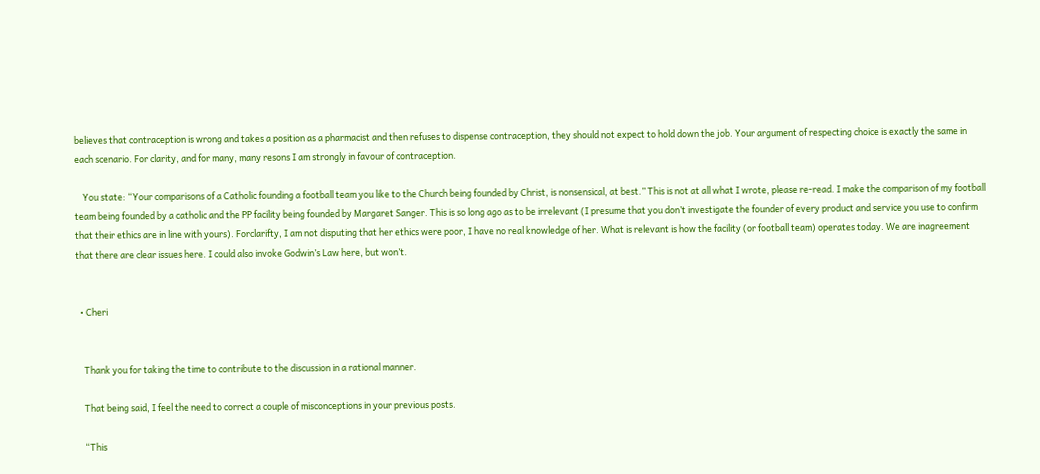believes that contraception is wrong and takes a position as a pharmacist and then refuses to dispense contraception, they should not expect to hold down the job. Your argument of respecting choice is exactly the same in each scenario. For clarity, and for many, many resons I am strongly in favour of contraception.

    You state: “Your comparisons of a Catholic founding a football team you like to the Church being founded by Christ, is nonsensical, at best.” This is not at all what I wrote, please re-read. I make the comparison of my football team being founded by a catholic and the PP facility being founded by Margaret Sanger. This is so long ago as to be irrelevant (I presume that you don’t investigate the founder of every product and service you use to confirm that their ethics are in line with yours). Forclarifty, I am not disputing that her ethics were poor, I have no real knowledge of her. What is relevant is how the facility (or football team) operates today. We are inagreement that there are clear issues here. I could also invoke Godwin’s Law here, but won’t.


  • Cheri


    Thank you for taking the time to contribute to the discussion in a rational manner.

    That being said, I feel the need to correct a couple of misconceptions in your previous posts.

    “This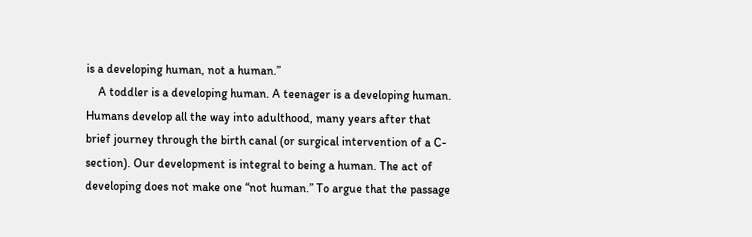is a developing human, not a human.”
    A toddler is a developing human. A teenager is a developing human. Humans develop all the way into adulthood, many years after that brief journey through the birth canal (or surgical intervention of a C-section). Our development is integral to being a human. The act of developing does not make one “not human.” To argue that the passage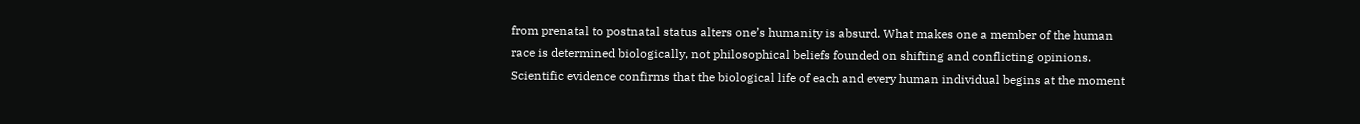from prenatal to postnatal status alters one’s humanity is absurd. What makes one a member of the human race is determined biologically, not philosophical beliefs founded on shifting and conflicting opinions. Scientific evidence confirms that the biological life of each and every human individual begins at the moment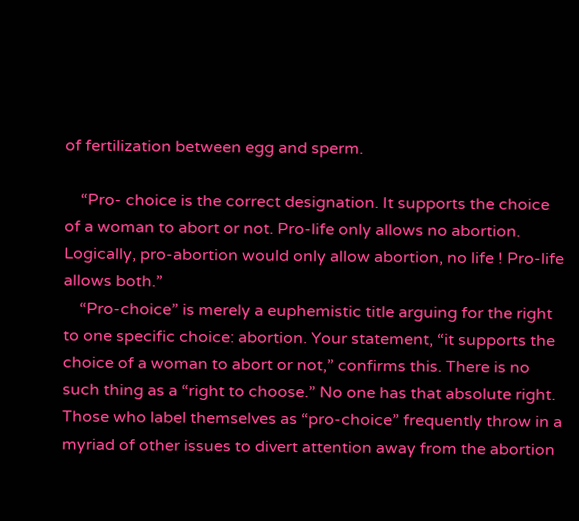of fertilization between egg and sperm.

    “Pro- choice is the correct designation. It supports the choice of a woman to abort or not. Pro-life only allows no abortion. Logically, pro-abortion would only allow abortion, no life ! Pro-life allows both.”
    “Pro-choice” is merely a euphemistic title arguing for the right to one specific choice: abortion. Your statement, “it supports the choice of a woman to abort or not,” confirms this. There is no such thing as a “right to choose.” No one has that absolute right. Those who label themselves as “pro-choice” frequently throw in a myriad of other issues to divert attention away from the abortion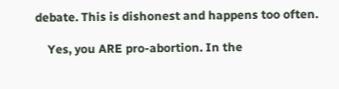debate. This is dishonest and happens too often.

    Yes, you ARE pro-abortion. In the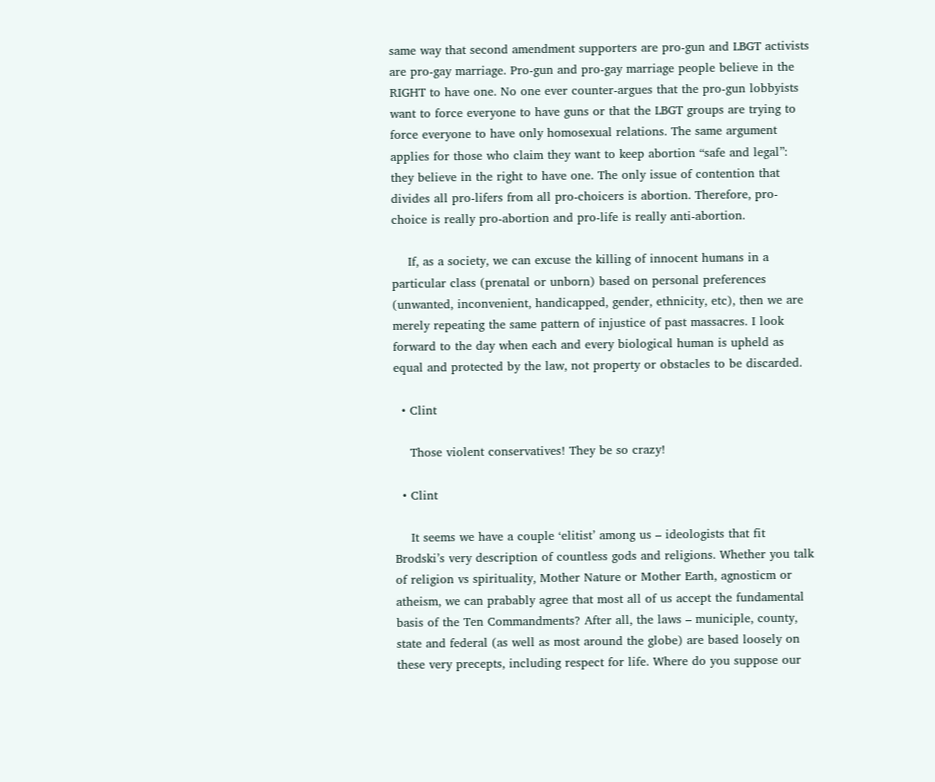same way that second amendment supporters are pro-gun and LBGT activists are pro-gay marriage. Pro-gun and pro-gay marriage people believe in the RIGHT to have one. No one ever counter-argues that the pro-gun lobbyists want to force everyone to have guns or that the LBGT groups are trying to force everyone to have only homosexual relations. The same argument applies for those who claim they want to keep abortion “safe and legal”: they believe in the right to have one. The only issue of contention that divides all pro-lifers from all pro-choicers is abortion. Therefore, pro-choice is really pro-abortion and pro-life is really anti-abortion.

    If, as a society, we can excuse the killing of innocent humans in a particular class (prenatal or unborn) based on personal preferences (unwanted, inconvenient, handicapped, gender, ethnicity, etc), then we are merely repeating the same pattern of injustice of past massacres. I look forward to the day when each and every biological human is upheld as equal and protected by the law, not property or obstacles to be discarded.

  • Clint

    Those violent conservatives! They be so crazy!

  • Clint

    It seems we have a couple ‘elitist’ among us – ideologists that fit Brodski’s very description of countless gods and religions. Whether you talk of religion vs spirituality, Mother Nature or Mother Earth, agnosticm or atheism, we can prabably agree that most all of us accept the fundamental basis of the Ten Commandments? After all, the laws – municiple, county, state and federal (as well as most around the globe) are based loosely on these very precepts, including respect for life. Where do you suppose our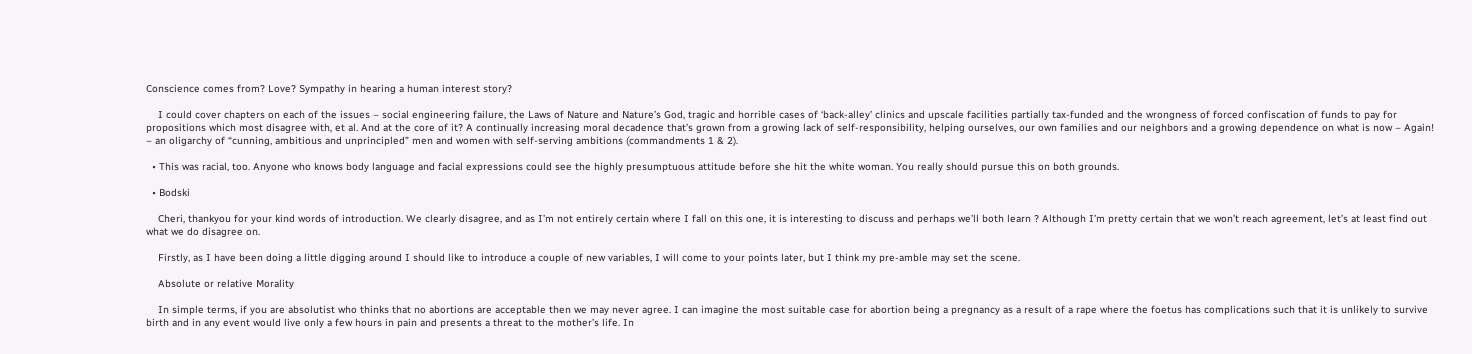Conscience comes from? Love? Sympathy in hearing a human interest story?

    I could cover chapters on each of the issues – social engineering failure, the Laws of Nature and Nature’s God, tragic and horrible cases of ‘back-alley’ clinics and upscale facilities partially tax-funded and the wrongness of forced confiscation of funds to pay for propositions which most disagree with, et al. And at the core of it? A continually increasing moral decadence that’s grown from a growing lack of self-responsibility, helping ourselves, our own families and our neighbors and a growing dependence on what is now – Again! – an oligarchy of “cunning, ambitious and unprincipled” men and women with self-serving ambitions (commandments 1 & 2).

  • This was racial, too. Anyone who knows body language and facial expressions could see the highly presumptuous attitude before she hit the white woman. You really should pursue this on both grounds.

  • Bodski

    Cheri, thankyou for your kind words of introduction. We clearly disagree, and as I’m not entirely certain where I fall on this one, it is interesting to discuss and perhaps we’ll both learn ? Although I’m pretty certain that we won’t reach agreement, let’s at least find out what we do disagree on.

    Firstly, as I have been doing a little digging around I should like to introduce a couple of new variables, I will come to your points later, but I think my pre-amble may set the scene.

    Absolute or relative Morality

    In simple terms, if you are absolutist who thinks that no abortions are acceptable then we may never agree. I can imagine the most suitable case for abortion being a pregnancy as a result of a rape where the foetus has complications such that it is unlikely to survive birth and in any event would live only a few hours in pain and presents a threat to the mother’s life. In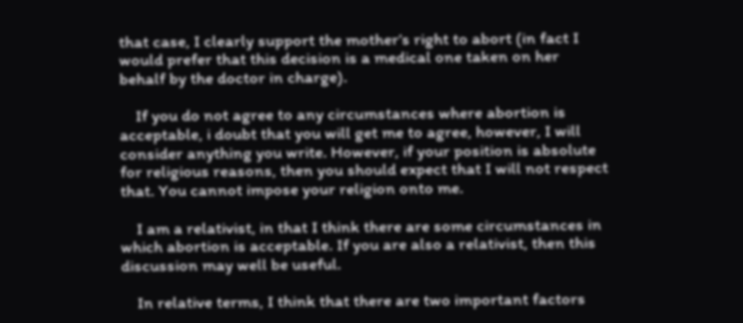that case, I clearly support the mother’s right to abort (in fact I would prefer that this decision is a medical one taken on her behalf by the doctor in charge).

    If you do not agree to any circumstances where abortion is acceptable, i doubt that you will get me to agree, however, I will consider anything you write. However, if your position is absolute for religious reasons, then you should expect that I will not respect that. You cannot impose your religion onto me.

    I am a relativist, in that I think there are some circumstances in which abortion is acceptable. If you are also a relativist, then this discussion may well be useful.

    In relative terms, I think that there are two important factors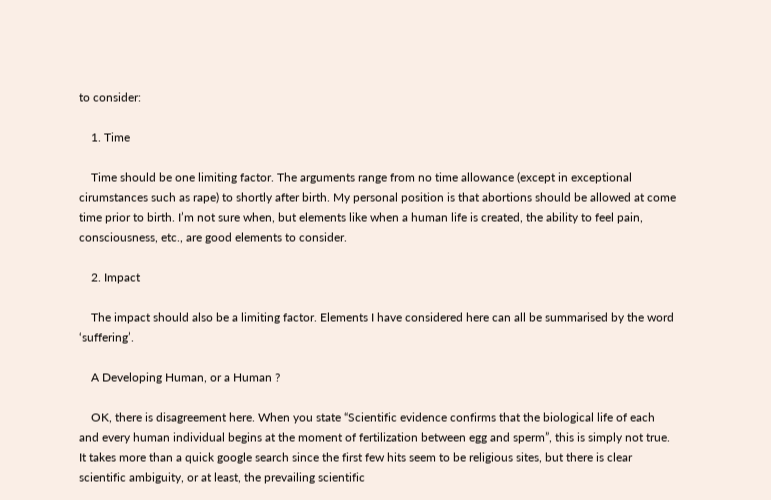to consider:

    1. Time

    Time should be one limiting factor. The arguments range from no time allowance (except in exceptional cirumstances such as rape) to shortly after birth. My personal position is that abortions should be allowed at come time prior to birth. I’m not sure when, but elements like when a human life is created, the ability to feel pain, consciousness, etc., are good elements to consider.

    2. Impact

    The impact should also be a limiting factor. Elements I have considered here can all be summarised by the word ‘suffering’.

    A Developing Human, or a Human ?

    OK, there is disagreement here. When you state “Scientific evidence confirms that the biological life of each and every human individual begins at the moment of fertilization between egg and sperm”, this is simply not true. It takes more than a quick google search since the first few hits seem to be religious sites, but there is clear scientific ambiguity, or at least, the prevailing scientific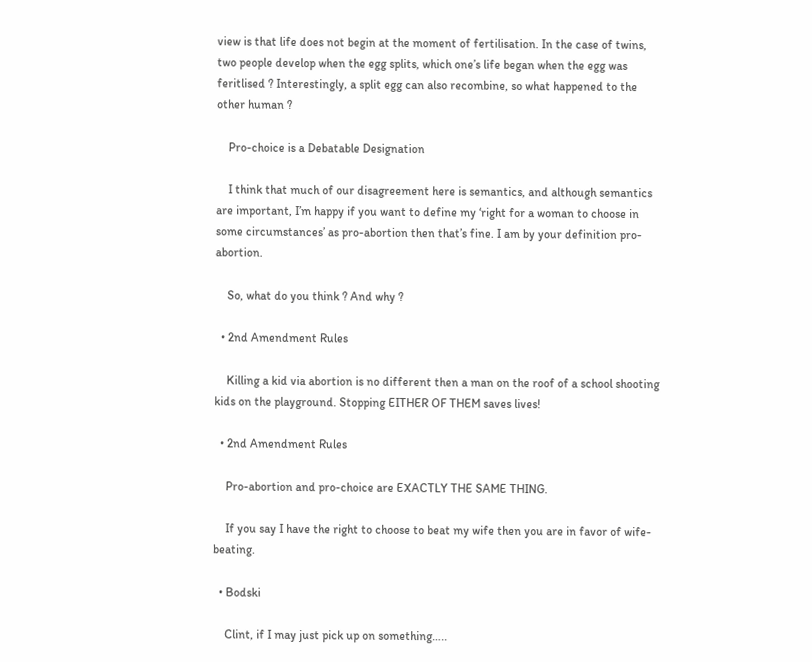view is that life does not begin at the moment of fertilisation. In the case of twins, two people develop when the egg splits, which one’s life began when the egg was feritlised ? Interestingly, a split egg can also recombine, so what happened to the other human ?

    Pro-choice is a Debatable Designation

    I think that much of our disagreement here is semantics, and although semantics are important, I’m happy if you want to define my ‘right for a woman to choose in some circumstances’ as pro-abortion then that’s fine. I am by your definition pro-abortion.

    So, what do you think ? And why ?

  • 2nd Amendment Rules

    Killing a kid via abortion is no different then a man on the roof of a school shooting kids on the playground. Stopping EITHER OF THEM saves lives!

  • 2nd Amendment Rules

    Pro-abortion and pro-choice are EXACTLY THE SAME THING.

    If you say I have the right to choose to beat my wife then you are in favor of wife-beating.

  • Bodski

    Clint, if I may just pick up on something…..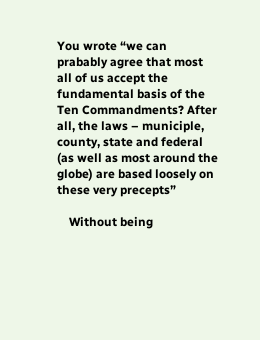You wrote “we can prabably agree that most all of us accept the fundamental basis of the Ten Commandments? After all, the laws – municiple, county, state and federal (as well as most around the globe) are based loosely on these very precepts”

    Without being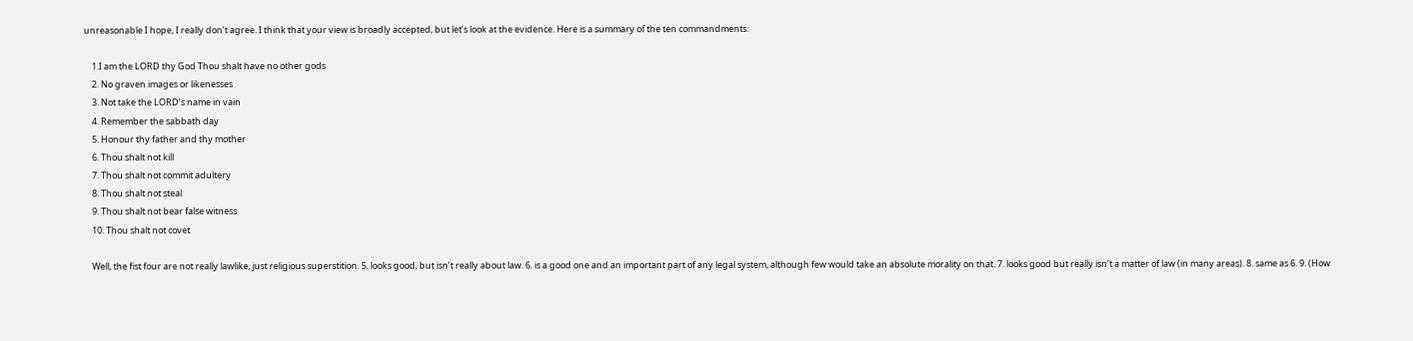unreasonable I hope, I really don’t agree. I think that your view is broadly accepted, but let’s look at the evidence. Here is a summary of the ten commandments:

    1.I am the LORD thy God Thou shalt have no other gods
    2. No graven images or likenesses
    3. Not take the LORD’s name in vain
    4. Remember the sabbath day
    5. Honour thy father and thy mother
    6. Thou shalt not kill
    7. Thou shalt not commit adultery
    8. Thou shalt not steal
    9. Thou shalt not bear false witness
    10. Thou shalt not covet

    Well, the fist four are not really lawlike, just religious superstition. 5. looks good, but isn’t really about law. 6. is a good one and an important part of any legal system, although few would take an absolute morality on that. 7. looks good but really isn’t a matter of law (in many areas). 8. same as 6. 9. (How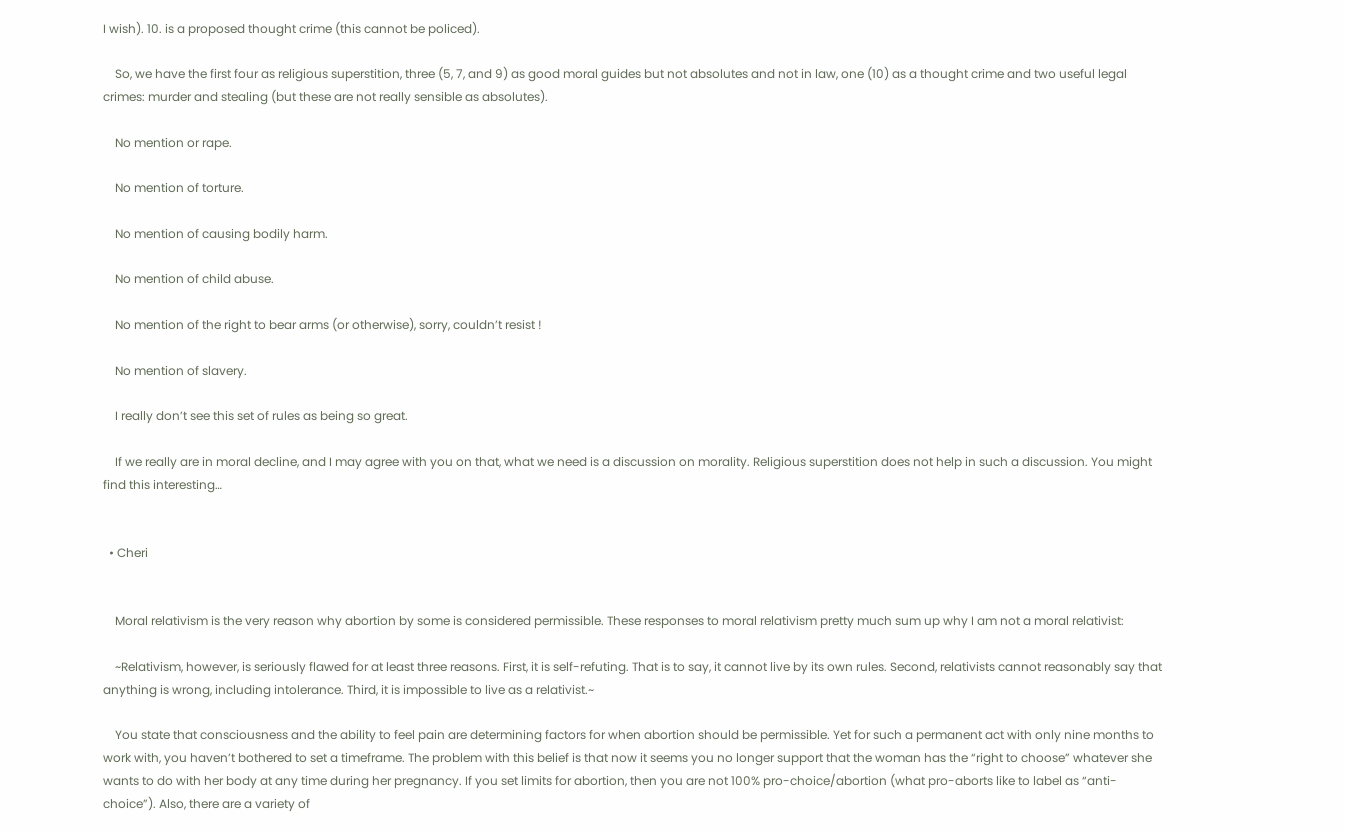I wish). 10. is a proposed thought crime (this cannot be policed).

    So, we have the first four as religious superstition, three (5, 7, and 9) as good moral guides but not absolutes and not in law, one (10) as a thought crime and two useful legal crimes: murder and stealing (but these are not really sensible as absolutes).

    No mention or rape.

    No mention of torture.

    No mention of causing bodily harm.

    No mention of child abuse.

    No mention of the right to bear arms (or otherwise), sorry, couldn’t resist !

    No mention of slavery.

    I really don’t see this set of rules as being so great.

    If we really are in moral decline, and I may agree with you on that, what we need is a discussion on morality. Religious superstition does not help in such a discussion. You might find this interesting…


  • Cheri


    Moral relativism is the very reason why abortion by some is considered permissible. These responses to moral relativism pretty much sum up why I am not a moral relativist:

    ~Relativism, however, is seriously flawed for at least three reasons. First, it is self-refuting. That is to say, it cannot live by its own rules. Second, relativists cannot reasonably say that anything is wrong, including intolerance. Third, it is impossible to live as a relativist.~

    You state that consciousness and the ability to feel pain are determining factors for when abortion should be permissible. Yet for such a permanent act with only nine months to work with, you haven’t bothered to set a timeframe. The problem with this belief is that now it seems you no longer support that the woman has the “right to choose” whatever she wants to do with her body at any time during her pregnancy. If you set limits for abortion, then you are not 100% pro-choice/abortion (what pro-aborts like to label as “anti-choice”). Also, there are a variety of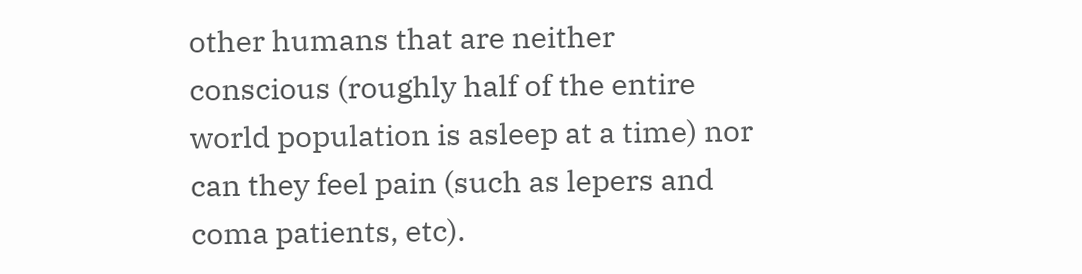other humans that are neither conscious (roughly half of the entire world population is asleep at a time) nor can they feel pain (such as lepers and coma patients, etc).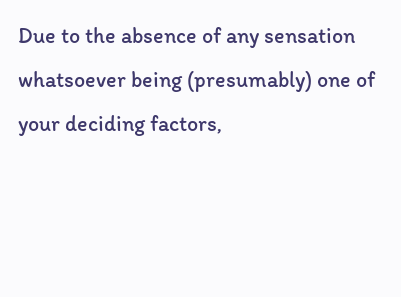Due to the absence of any sensation whatsoever being (presumably) one of your deciding factors,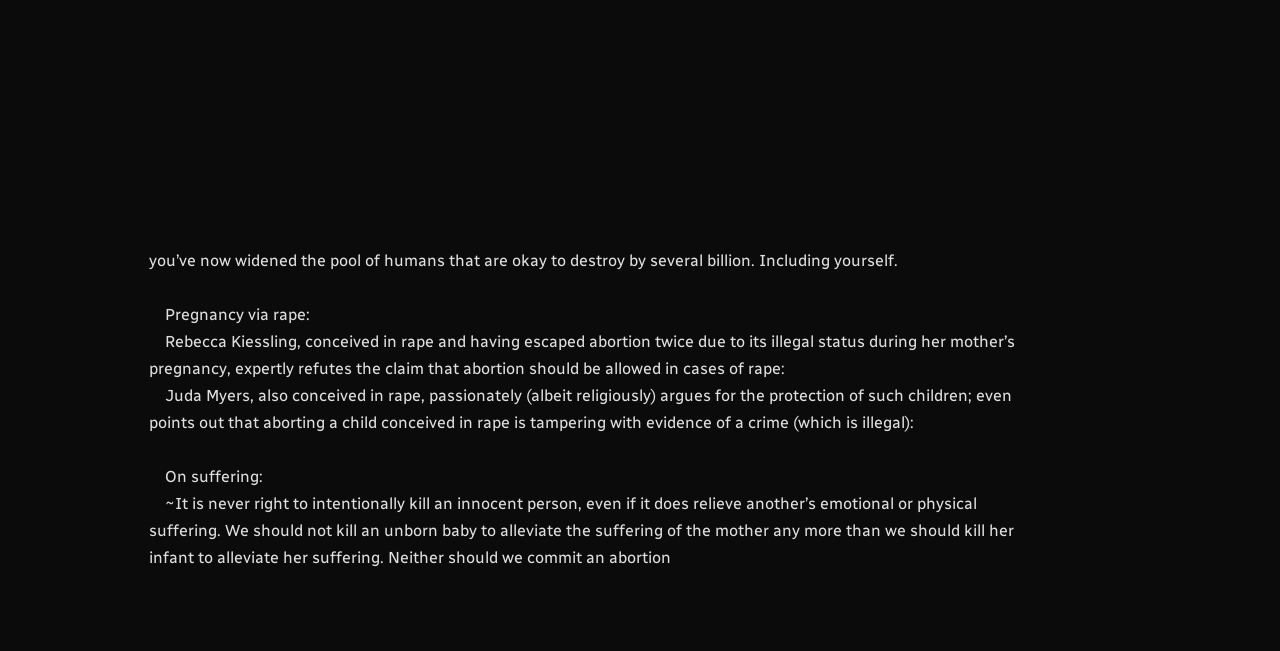you’ve now widened the pool of humans that are okay to destroy by several billion. Including yourself.

    Pregnancy via rape:
    Rebecca Kiessling, conceived in rape and having escaped abortion twice due to its illegal status during her mother’s pregnancy, expertly refutes the claim that abortion should be allowed in cases of rape:
    Juda Myers, also conceived in rape, passionately (albeit religiously) argues for the protection of such children; even points out that aborting a child conceived in rape is tampering with evidence of a crime (which is illegal):

    On suffering:
    ~It is never right to intentionally kill an innocent person, even if it does relieve another’s emotional or physical suffering. We should not kill an unborn baby to alleviate the suffering of the mother any more than we should kill her infant to alleviate her suffering. Neither should we commit an abortion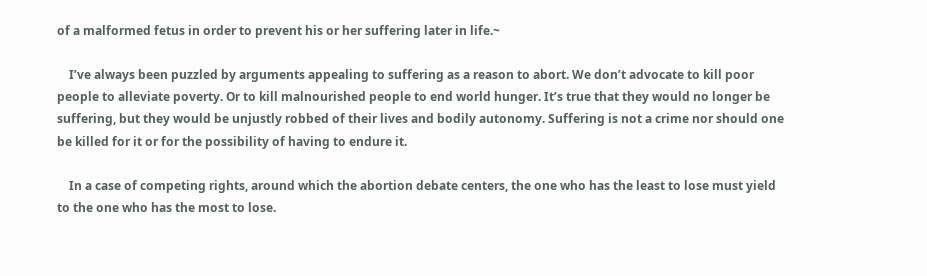of a malformed fetus in order to prevent his or her suffering later in life.~

    I’ve always been puzzled by arguments appealing to suffering as a reason to abort. We don’t advocate to kill poor people to alleviate poverty. Or to kill malnourished people to end world hunger. It’s true that they would no longer be suffering, but they would be unjustly robbed of their lives and bodily autonomy. Suffering is not a crime nor should one be killed for it or for the possibility of having to endure it.

    In a case of competing rights, around which the abortion debate centers, the one who has the least to lose must yield to the one who has the most to lose.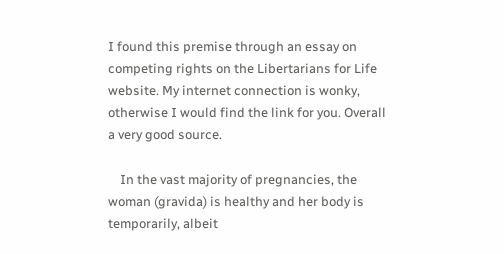I found this premise through an essay on competing rights on the Libertarians for Life website. My internet connection is wonky, otherwise I would find the link for you. Overall a very good source.

    In the vast majority of pregnancies, the woman (gravida) is healthy and her body is temporarily, albeit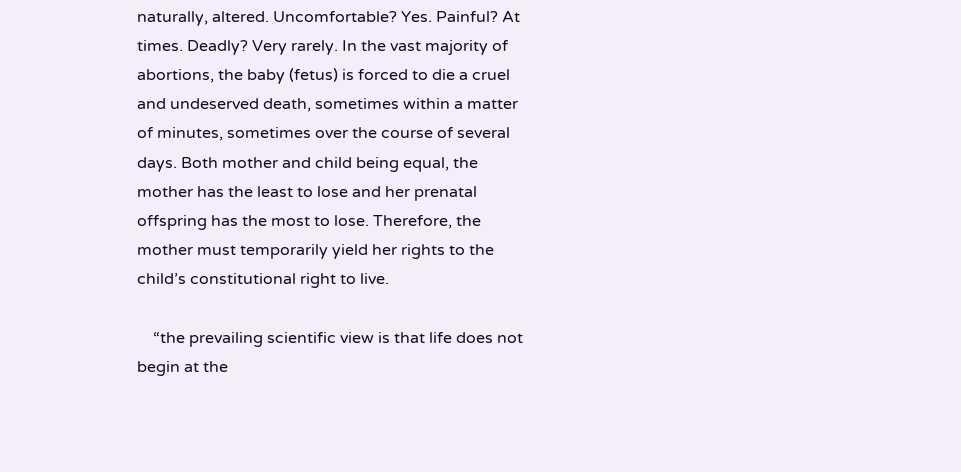naturally, altered. Uncomfortable? Yes. Painful? At times. Deadly? Very rarely. In the vast majority of abortions, the baby (fetus) is forced to die a cruel and undeserved death, sometimes within a matter of minutes, sometimes over the course of several days. Both mother and child being equal, the mother has the least to lose and her prenatal offspring has the most to lose. Therefore, the mother must temporarily yield her rights to the child’s constitutional right to live.

    “the prevailing scientific view is that life does not begin at the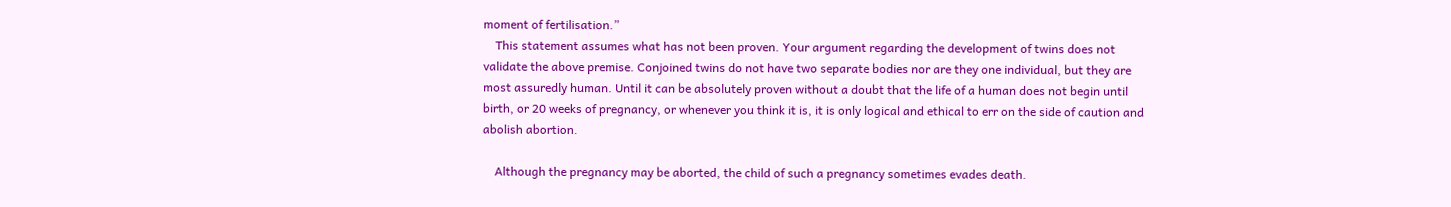moment of fertilisation.”
    This statement assumes what has not been proven. Your argument regarding the development of twins does not validate the above premise. Conjoined twins do not have two separate bodies nor are they one individual, but they are most assuredly human. Until it can be absolutely proven without a doubt that the life of a human does not begin until birth, or 20 weeks of pregnancy, or whenever you think it is, it is only logical and ethical to err on the side of caution and abolish abortion.

    Although the pregnancy may be aborted, the child of such a pregnancy sometimes evades death.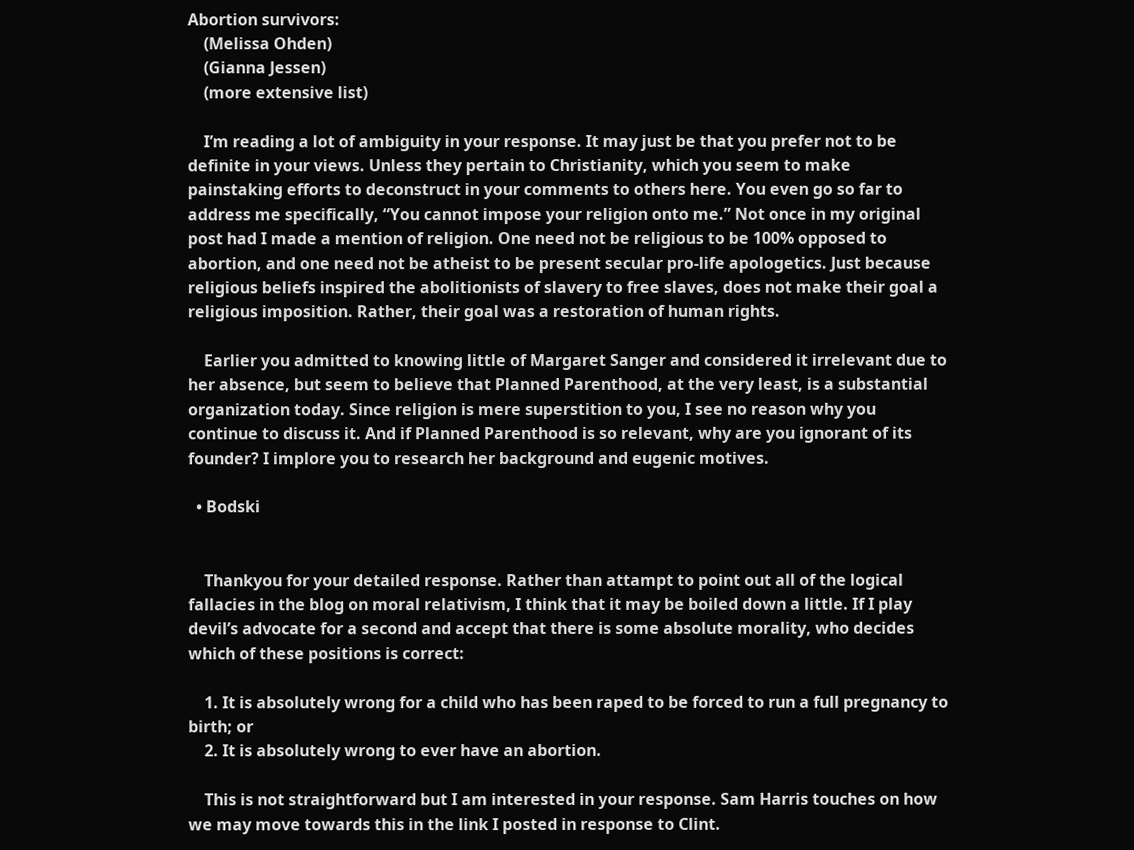Abortion survivors:
    (Melissa Ohden)
    (Gianna Jessen)
    (more extensive list)

    I’m reading a lot of ambiguity in your response. It may just be that you prefer not to be definite in your views. Unless they pertain to Christianity, which you seem to make painstaking efforts to deconstruct in your comments to others here. You even go so far to address me specifically, “You cannot impose your religion onto me.” Not once in my original post had I made a mention of religion. One need not be religious to be 100% opposed to abortion, and one need not be atheist to be present secular pro-life apologetics. Just because religious beliefs inspired the abolitionists of slavery to free slaves, does not make their goal a religious imposition. Rather, their goal was a restoration of human rights.

    Earlier you admitted to knowing little of Margaret Sanger and considered it irrelevant due to her absence, but seem to believe that Planned Parenthood, at the very least, is a substantial organization today. Since religion is mere superstition to you, I see no reason why you continue to discuss it. And if Planned Parenthood is so relevant, why are you ignorant of its founder? I implore you to research her background and eugenic motives.

  • Bodski


    Thankyou for your detailed response. Rather than attampt to point out all of the logical fallacies in the blog on moral relativism, I think that it may be boiled down a little. If I play devil’s advocate for a second and accept that there is some absolute morality, who decides which of these positions is correct:

    1. It is absolutely wrong for a child who has been raped to be forced to run a full pregnancy to birth; or
    2. It is absolutely wrong to ever have an abortion.

    This is not straightforward but I am interested in your response. Sam Harris touches on how we may move towards this in the link I posted in response to Clint.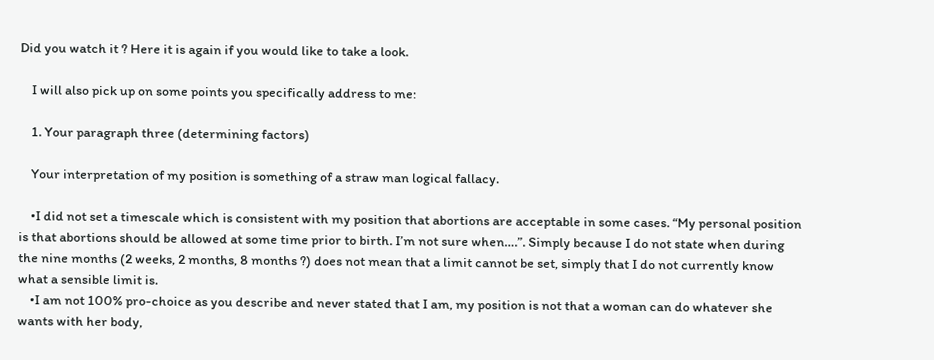Did you watch it ? Here it is again if you would like to take a look.

    I will also pick up on some points you specifically address to me:

    1. Your paragraph three (determining factors)

    Your interpretation of my position is something of a straw man logical fallacy.

    •I did not set a timescale which is consistent with my position that abortions are acceptable in some cases. “My personal position is that abortions should be allowed at some time prior to birth. I’m not sure when….”. Simply because I do not state when during the nine months (2 weeks, 2 months, 8 months ?) does not mean that a limit cannot be set, simply that I do not currently know what a sensible limit is.
    •I am not 100% pro-choice as you describe and never stated that I am, my position is not that a woman can do whatever she wants with her body,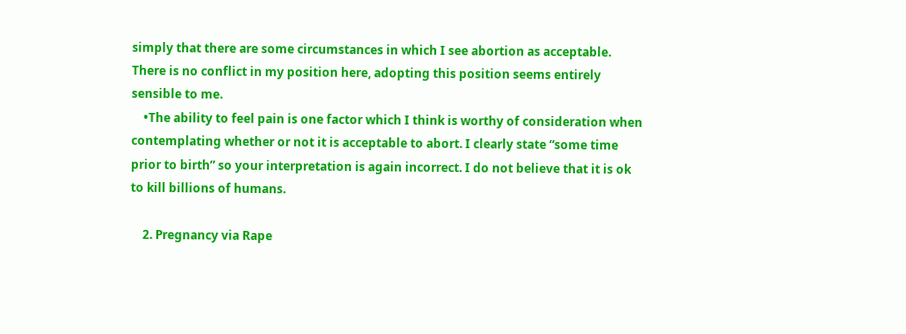simply that there are some circumstances in which I see abortion as acceptable. There is no conflict in my position here, adopting this position seems entirely sensible to me.
    •The ability to feel pain is one factor which I think is worthy of consideration when contemplating whether or not it is acceptable to abort. I clearly state “some time prior to birth” so your interpretation is again incorrect. I do not believe that it is ok to kill billions of humans.

    2. Pregnancy via Rape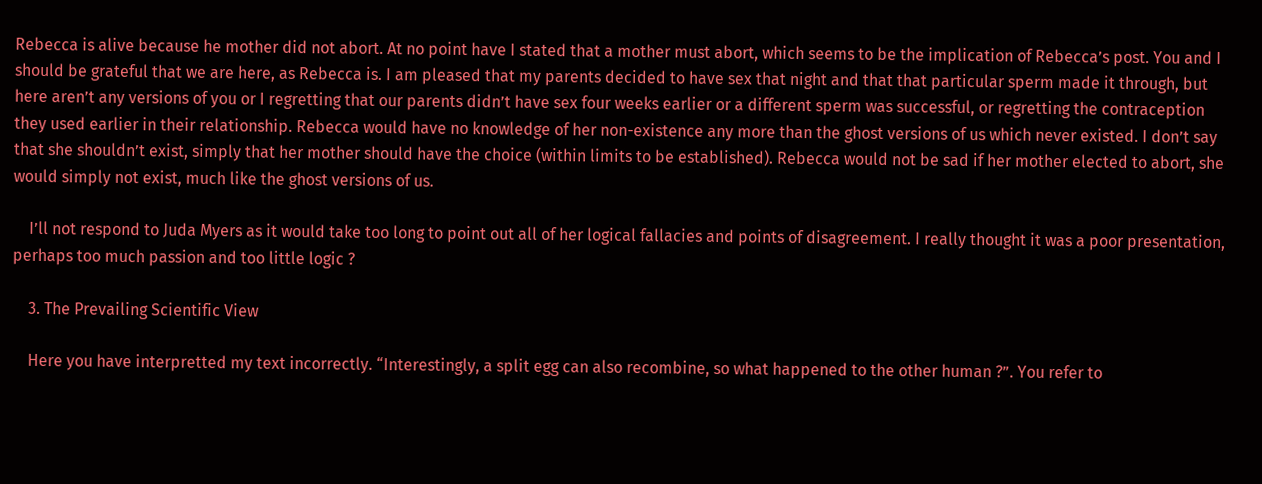Rebecca is alive because he mother did not abort. At no point have I stated that a mother must abort, which seems to be the implication of Rebecca’s post. You and I should be grateful that we are here, as Rebecca is. I am pleased that my parents decided to have sex that night and that that particular sperm made it through, but here aren’t any versions of you or I regretting that our parents didn’t have sex four weeks earlier or a different sperm was successful, or regretting the contraception they used earlier in their relationship. Rebecca would have no knowledge of her non-existence any more than the ghost versions of us which never existed. I don’t say that she shouldn’t exist, simply that her mother should have the choice (within limits to be established). Rebecca would not be sad if her mother elected to abort, she would simply not exist, much like the ghost versions of us.

    I’ll not respond to Juda Myers as it would take too long to point out all of her logical fallacies and points of disagreement. I really thought it was a poor presentation, perhaps too much passion and too little logic ?

    3. The Prevailing Scientific View

    Here you have interpretted my text incorrectly. “Interestingly, a split egg can also recombine, so what happened to the other human ?”. You refer to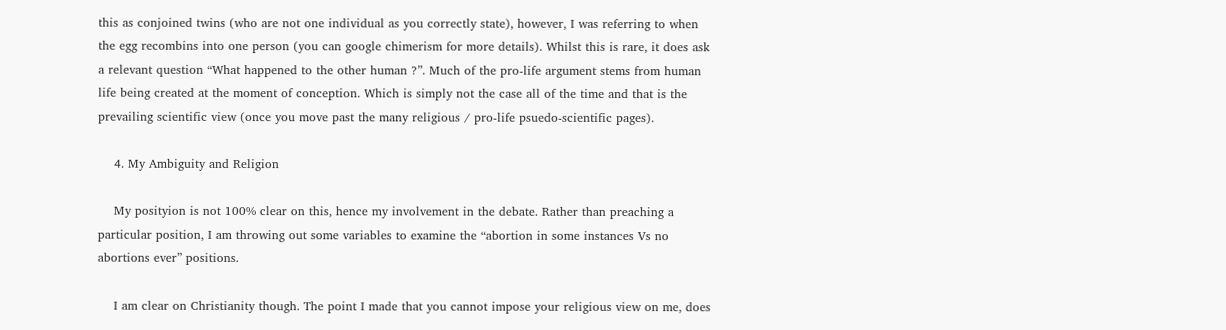this as conjoined twins (who are not one individual as you correctly state), however, I was referring to when the egg recombins into one person (you can google chimerism for more details). Whilst this is rare, it does ask a relevant question “What happened to the other human ?”. Much of the pro-life argument stems from human life being created at the moment of conception. Which is simply not the case all of the time and that is the prevailing scientific view (once you move past the many religious / pro-life psuedo-scientific pages).

    4. My Ambiguity and Religion

    My posityion is not 100% clear on this, hence my involvement in the debate. Rather than preaching a particular position, I am throwing out some variables to examine the “abortion in some instances Vs no abortions ever” positions.

    I am clear on Christianity though. The point I made that you cannot impose your religious view on me, does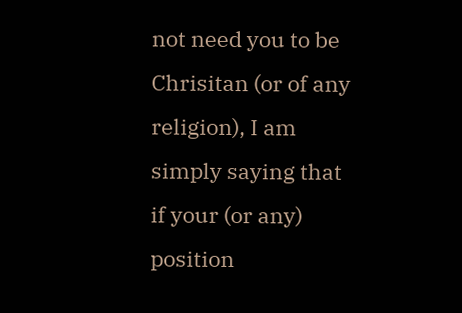not need you to be Chrisitan (or of any religion), I am simply saying that if your (or any) position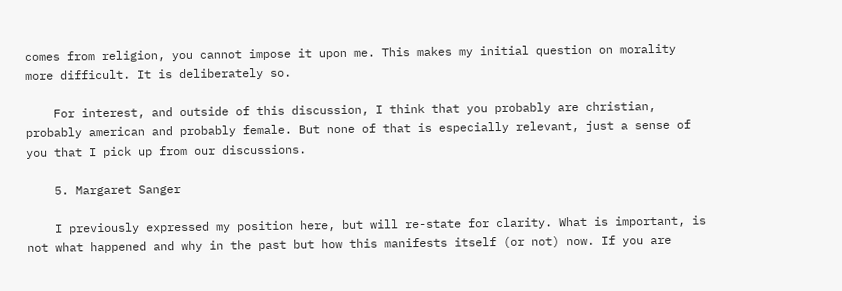comes from religion, you cannot impose it upon me. This makes my initial question on morality more difficult. It is deliberately so.

    For interest, and outside of this discussion, I think that you probably are christian, probably american and probably female. But none of that is especially relevant, just a sense of you that I pick up from our discussions.

    5. Margaret Sanger

    I previously expressed my position here, but will re-state for clarity. What is important, is not what happened and why in the past but how this manifests itself (or not) now. If you are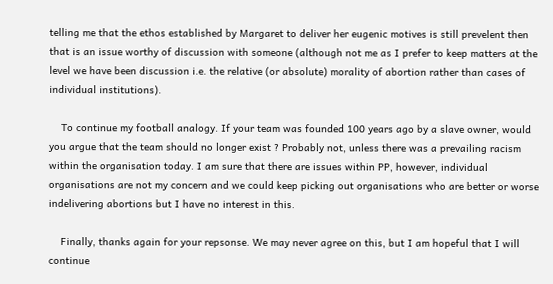telling me that the ethos established by Margaret to deliver her eugenic motives is still prevelent then that is an issue worthy of discussion with someone (although not me as I prefer to keep matters at the level we have been discussion i.e. the relative (or absolute) morality of abortion rather than cases of individual institutions).

    To continue my football analogy. If your team was founded 100 years ago by a slave owner, would you argue that the team should no longer exist ? Probably not, unless there was a prevailing racism within the organisation today. I am sure that there are issues within PP, however, individual organisations are not my concern and we could keep picking out organisations who are better or worse indelivering abortions but I have no interest in this.

    Finally, thanks again for your repsonse. We may never agree on this, but I am hopeful that I will continue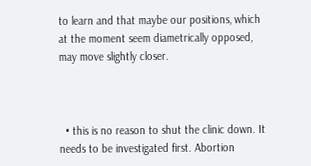to learn and that maybe our positions, which at the moment seem diametrically opposed, may move slightly closer.



  • this is no reason to shut the clinic down. It needs to be investigated first. Abortion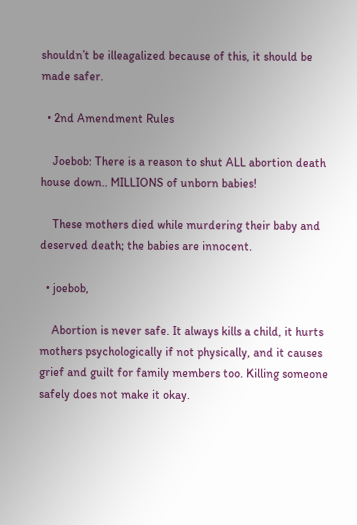shouldn’t be illeagalized because of this, it should be made safer.

  • 2nd Amendment Rules

    Joebob: There is a reason to shut ALL abortion death house down.. MILLIONS of unborn babies!

    These mothers died while murdering their baby and deserved death; the babies are innocent.

  • joebob,

    Abortion is never safe. It always kills a child, it hurts mothers psychologically if not physically, and it causes grief and guilt for family members too. Killing someone safely does not make it okay.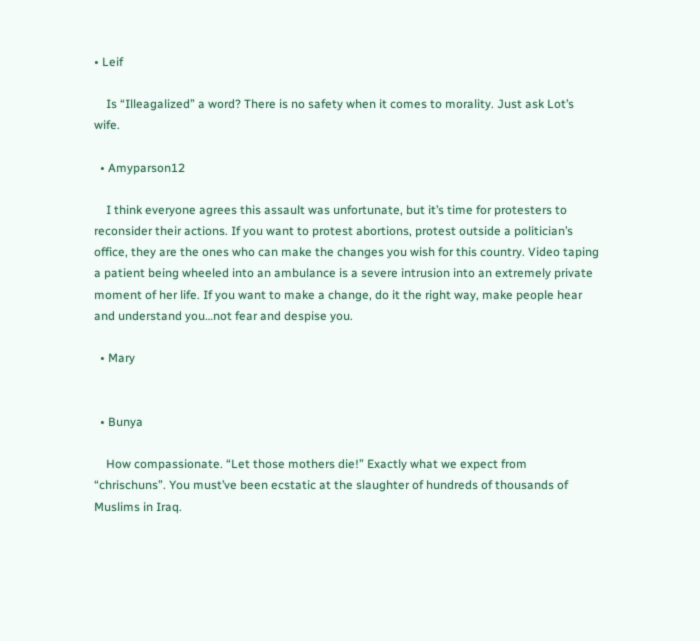• Leif

    Is “Illeagalized” a word? There is no safety when it comes to morality. Just ask Lot’s wife.

  • Amyparson12

    I think everyone agrees this assault was unfortunate, but it’s time for protesters to reconsider their actions. If you want to protest abortions, protest outside a politician’s office, they are the ones who can make the changes you wish for this country. Video taping a patient being wheeled into an ambulance is a severe intrusion into an extremely private moment of her life. If you want to make a change, do it the right way, make people hear and understand you…not fear and despise you.

  • Mary


  • Bunya

    How compassionate. “Let those mothers die!” Exactly what we expect from “chrischuns”. You must’ve been ecstatic at the slaughter of hundreds of thousands of Muslims in Iraq.